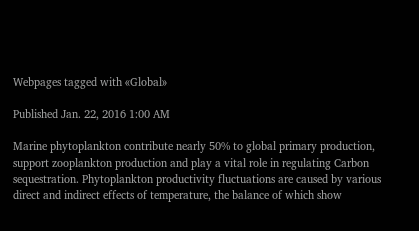Webpages tagged with «Global»

Published Jan. 22, 2016 1:00 AM

Marine phytoplankton contribute nearly 50% to global primary production, support zooplankton production and play a vital role in regulating Carbon sequestration. Phytoplankton productivity fluctuations are caused by various direct and indirect effects of temperature, the balance of which show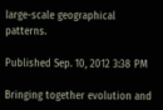large-scale geographical patterns.

Published Sep. 10, 2012 3:38 PM

Bringing together evolution and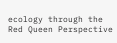ecology through the Red Queen Perspective